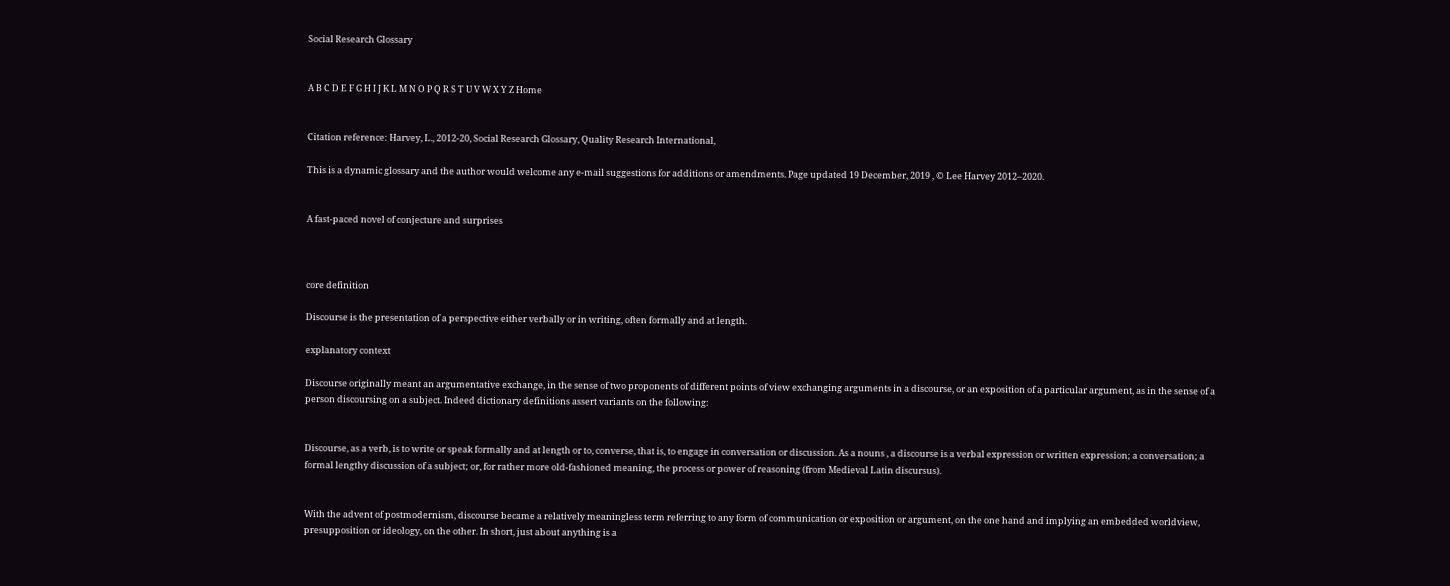Social Research Glossary


A B C D E F G H I J K L M N O P Q R S T U V W X Y Z Home


Citation reference: Harvey, L., 2012-20, Social Research Glossary, Quality Research International,

This is a dynamic glossary and the author would welcome any e-mail suggestions for additions or amendments. Page updated 19 December, 2019 , © Lee Harvey 2012–2020.


A fast-paced novel of conjecture and surprises



core definition

Discourse is the presentation of a perspective either verbally or in writing, often formally and at length.

explanatory context

Discourse originally meant an argumentative exchange, in the sense of two proponents of different points of view exchanging arguments in a discourse, or an exposition of a particular argument, as in the sense of a person discoursing on a subject. Indeed dictionary definitions assert variants on the following:


Discourse, as a verb, is to write or speak formally and at length or to, converse, that is, to engage in conversation or discussion. As a nouns , a discourse is a verbal expression or written expression; a conversation; a formal lengthy discussion of a subject; or, for rather more old-fashioned meaning, the process or power of reasoning (from Medieval Latin discursus).


With the advent of postmodernism, discourse became a relatively meaningless term referring to any form of communication or exposition or argument, on the one hand and implying an embedded worldview, presupposition or ideology, on the other. In short, just about anything is a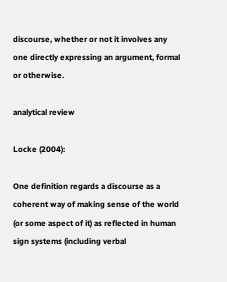discourse, whether or not it involves any one directly expressing an argument, formal or otherwise.

analytical review

Locke (2004):

One definition regards a discourse as a coherent way of making sense of the world (or some aspect of it) as reflected in human sign systems (including verbal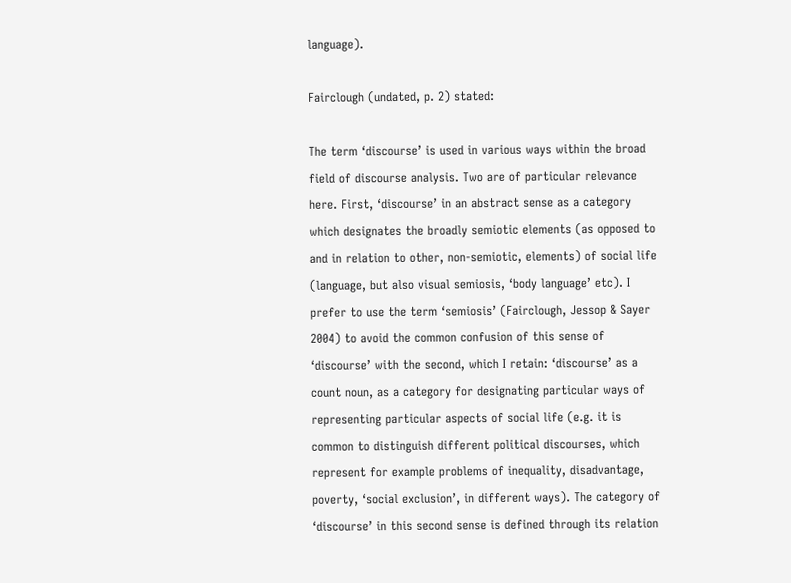language).

Fairclough (undated, p. 2) stated:

The term ‘discourse’ is used in various ways within the broad field of discourse analysis. Two are of particular relevance here. First, ‘discourse’ in an abstract sense as a category which designates the broadly semiotic elements (as opposed to and in relation to other, non-semiotic, elements) of social life (language, but also visual semiosis, ‘body language’ etc). I prefer to use the term ‘semiosis’ (Fairclough, Jessop & Sayer 2004) to avoid the common confusion of this sense of ‘discourse’ with the second, which I retain: ‘discourse’ as a count noun, as a category for designating particular ways of representing particular aspects of social life (e.g. it is common to distinguish different political discourses, which represent for example problems of inequality, disadvantage, poverty, ‘social exclusion’, in different ways). The category of ‘discourse’ in this second sense is defined through its relation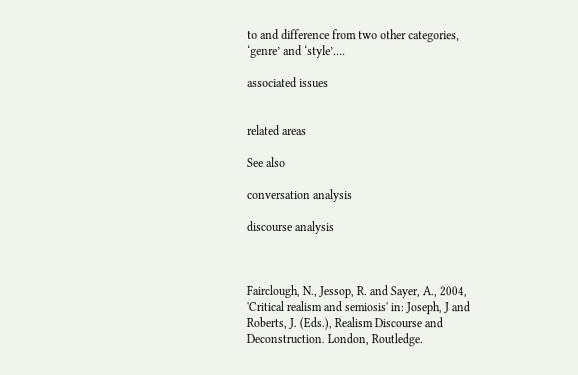to and difference from two other categories, ‘genre’ and ‘style’....

associated issues


related areas

See also

conversation analysis

discourse analysis



Fairclough, N., Jessop, R. and Sayer, A., 2004, 'Critical realism and semiosis' in: Joseph, J and Roberts, J. (Eds.), Realism Discourse and Deconstruction. London, Routledge.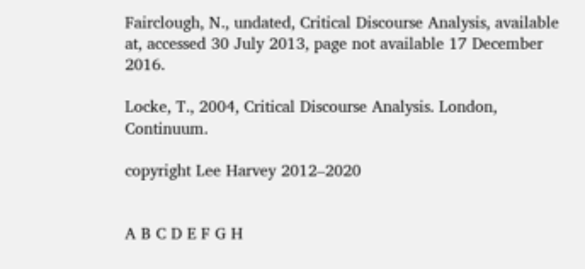Fairclough, N., undated, Critical Discourse Analysis, available at, accessed 30 July 2013, page not available 17 December 2016.

Locke, T., 2004, Critical Discourse Analysis. London, Continuum.

copyright Lee Harvey 2012–2020


A B C D E F G H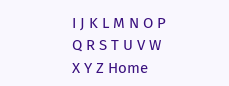I J K L M N O P Q R S T U V W X Y Z Home